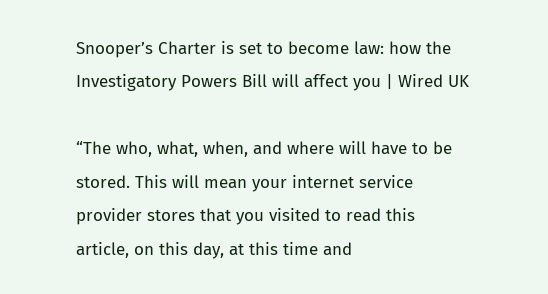Snooper’s Charter is set to become law: how the Investigatory Powers Bill will affect you | Wired UK

“The who, what, when, and where will have to be stored. This will mean your internet service provider stores that you visited to read this article, on this day, at this time and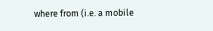where from (i.e. a mobile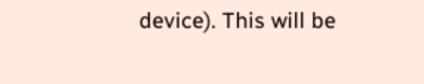device). This will be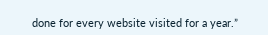done for every website visited for a year.”